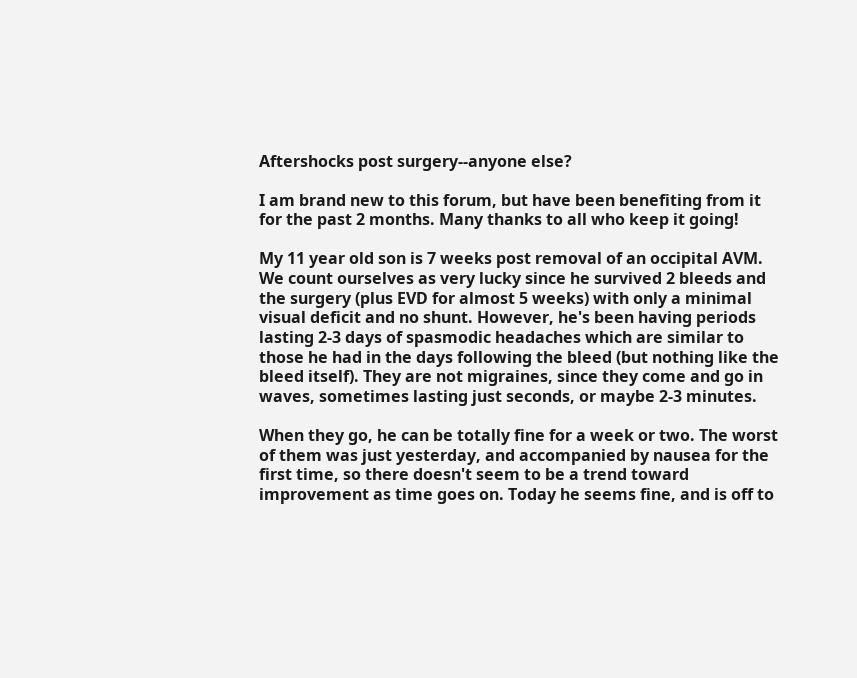Aftershocks post surgery--anyone else?

I am brand new to this forum, but have been benefiting from it for the past 2 months. Many thanks to all who keep it going!

My 11 year old son is 7 weeks post removal of an occipital AVM. We count ourselves as very lucky since he survived 2 bleeds and the surgery (plus EVD for almost 5 weeks) with only a minimal visual deficit and no shunt. However, he's been having periods lasting 2-3 days of spasmodic headaches which are similar to those he had in the days following the bleed (but nothing like the bleed itself). They are not migraines, since they come and go in waves, sometimes lasting just seconds, or maybe 2-3 minutes.

When they go, he can be totally fine for a week or two. The worst of them was just yesterday, and accompanied by nausea for the first time, so there doesn't seem to be a trend toward improvement as time goes on. Today he seems fine, and is off to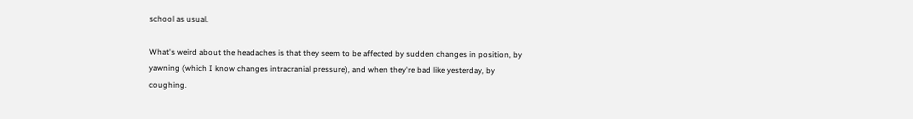school as usual.

What's weird about the headaches is that they seem to be affected by sudden changes in position, by yawning (which I know changes intracranial pressure), and when they're bad like yesterday, by coughing.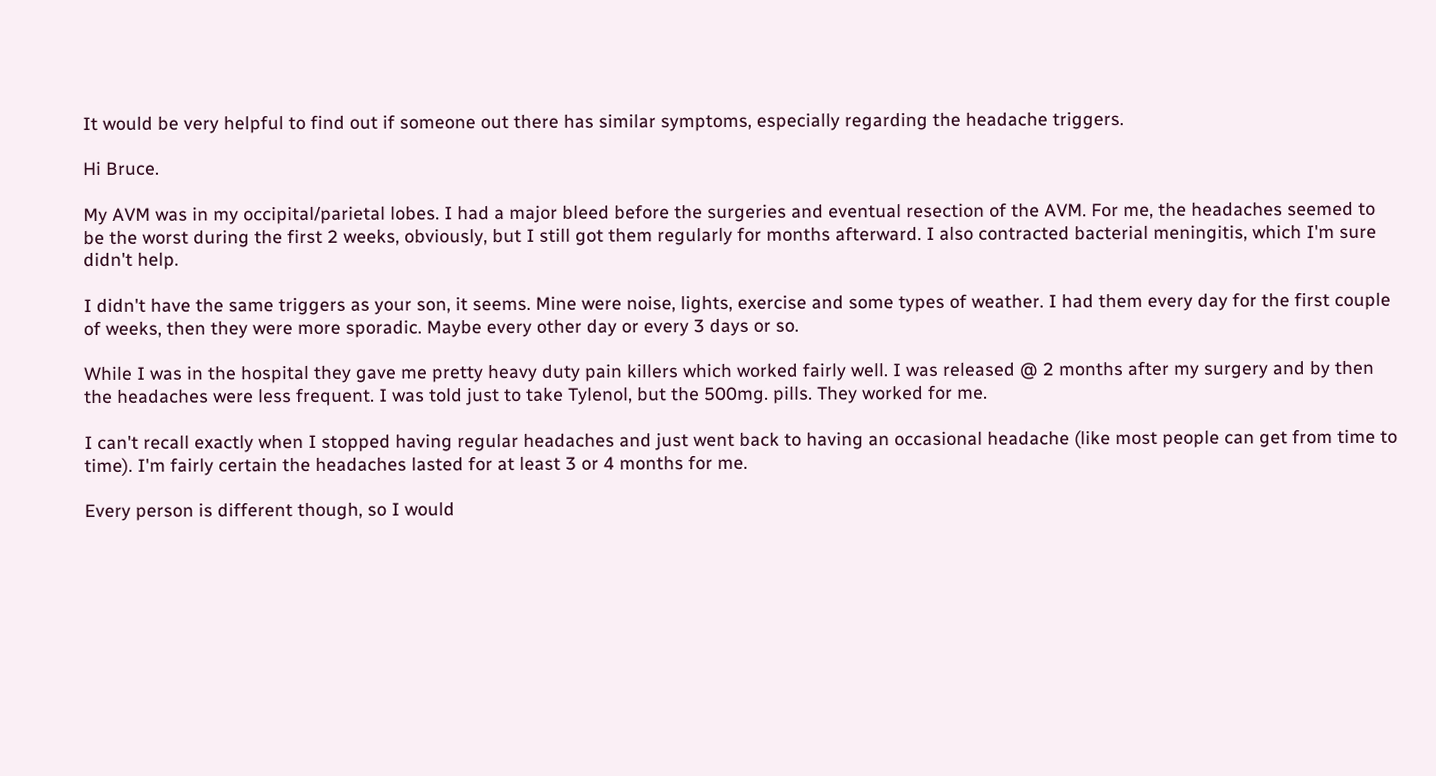It would be very helpful to find out if someone out there has similar symptoms, especially regarding the headache triggers.

Hi Bruce.

My AVM was in my occipital/parietal lobes. I had a major bleed before the surgeries and eventual resection of the AVM. For me, the headaches seemed to be the worst during the first 2 weeks, obviously, but I still got them regularly for months afterward. I also contracted bacterial meningitis, which I'm sure didn't help.

I didn't have the same triggers as your son, it seems. Mine were noise, lights, exercise and some types of weather. I had them every day for the first couple of weeks, then they were more sporadic. Maybe every other day or every 3 days or so.

While I was in the hospital they gave me pretty heavy duty pain killers which worked fairly well. I was released @ 2 months after my surgery and by then the headaches were less frequent. I was told just to take Tylenol, but the 500mg. pills. They worked for me.

I can't recall exactly when I stopped having regular headaches and just went back to having an occasional headache (like most people can get from time to time). I'm fairly certain the headaches lasted for at least 3 or 4 months for me.

Every person is different though, so I would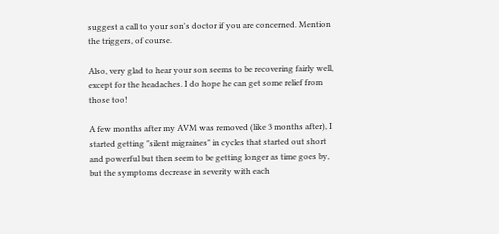suggest a call to your son's doctor if you are concerned. Mention the triggers, of course.

Also, very glad to hear your son seems to be recovering fairly well, except for the headaches. I do hope he can get some relief from those too!

A few months after my AVM was removed (like 3 months after), I started getting "silent migraines" in cycles that started out short and powerful but then seem to be getting longer as time goes by, but the symptoms decrease in severity with each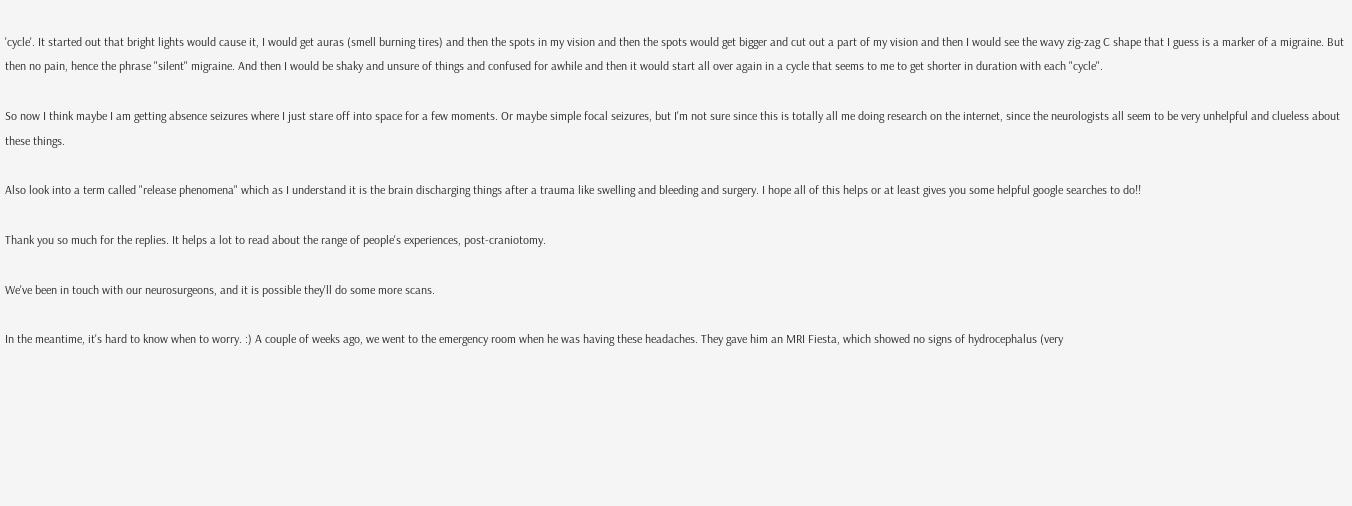'cycle'. It started out that bright lights would cause it, I would get auras (smell burning tires) and then the spots in my vision and then the spots would get bigger and cut out a part of my vision and then I would see the wavy zig-zag C shape that I guess is a marker of a migraine. But then no pain, hence the phrase "silent" migraine. And then I would be shaky and unsure of things and confused for awhile and then it would start all over again in a cycle that seems to me to get shorter in duration with each "cycle".

So now I think maybe I am getting absence seizures where I just stare off into space for a few moments. Or maybe simple focal seizures, but I'm not sure since this is totally all me doing research on the internet, since the neurologists all seem to be very unhelpful and clueless about these things.

Also look into a term called "release phenomena" which as I understand it is the brain discharging things after a trauma like swelling and bleeding and surgery. I hope all of this helps or at least gives you some helpful google searches to do!!

Thank you so much for the replies. It helps a lot to read about the range of people's experiences, post-craniotomy.

We've been in touch with our neurosurgeons, and it is possible they'll do some more scans.

In the meantime, it's hard to know when to worry. :) A couple of weeks ago, we went to the emergency room when he was having these headaches. They gave him an MRI Fiesta, which showed no signs of hydrocephalus (very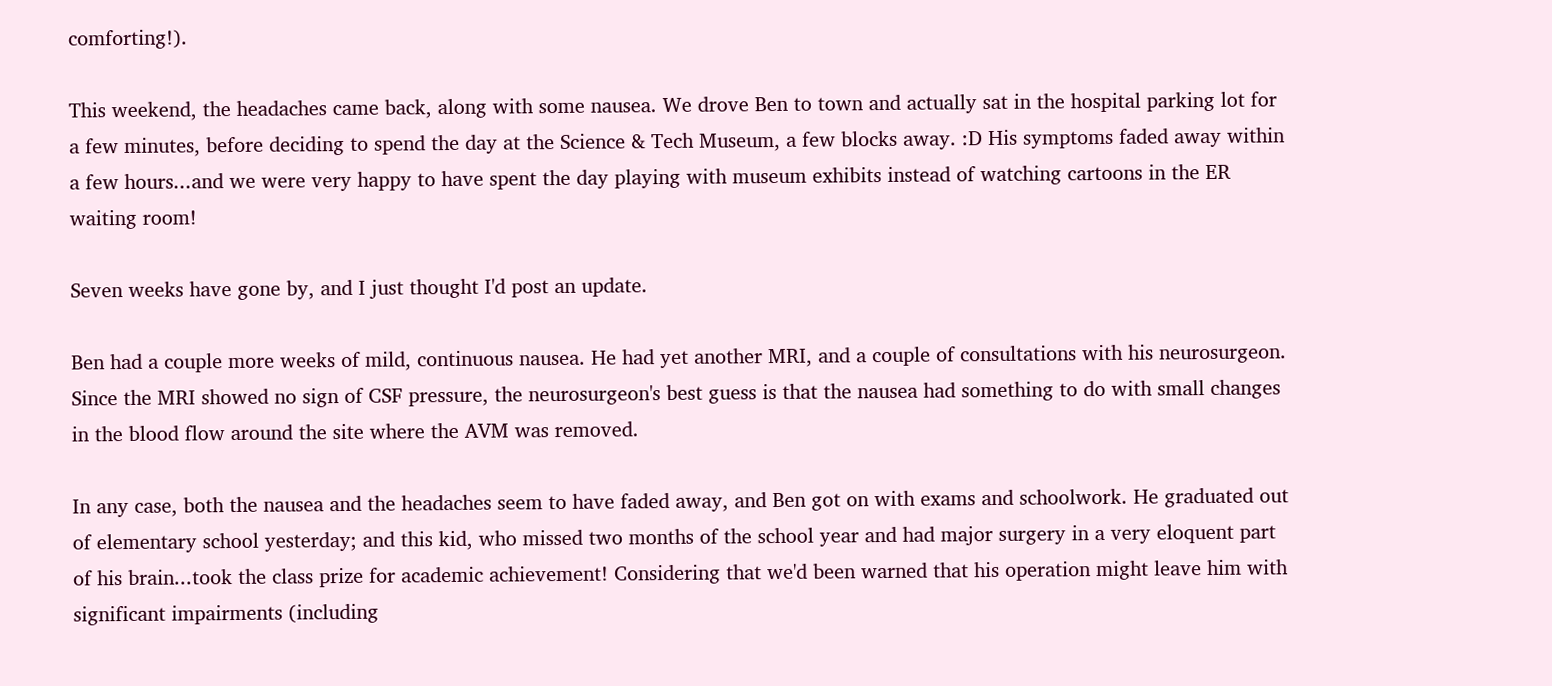comforting!).

This weekend, the headaches came back, along with some nausea. We drove Ben to town and actually sat in the hospital parking lot for a few minutes, before deciding to spend the day at the Science & Tech Museum, a few blocks away. :D His symptoms faded away within a few hours...and we were very happy to have spent the day playing with museum exhibits instead of watching cartoons in the ER waiting room!

Seven weeks have gone by, and I just thought I'd post an update.

Ben had a couple more weeks of mild, continuous nausea. He had yet another MRI, and a couple of consultations with his neurosurgeon. Since the MRI showed no sign of CSF pressure, the neurosurgeon's best guess is that the nausea had something to do with small changes in the blood flow around the site where the AVM was removed.

In any case, both the nausea and the headaches seem to have faded away, and Ben got on with exams and schoolwork. He graduated out of elementary school yesterday; and this kid, who missed two months of the school year and had major surgery in a very eloquent part of his brain...took the class prize for academic achievement! Considering that we'd been warned that his operation might leave him with significant impairments (including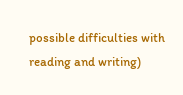possible difficulties with reading and writing)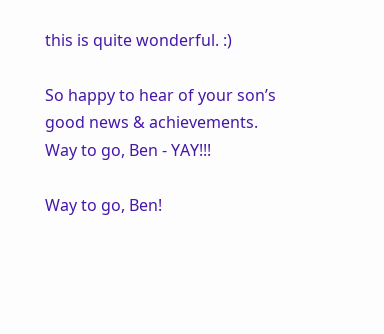this is quite wonderful. :)

So happy to hear of your son’s good news & achievements. Way to go, Ben - YAY!!!

Way to go, Ben!